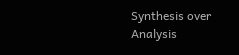Synthesis over Analysis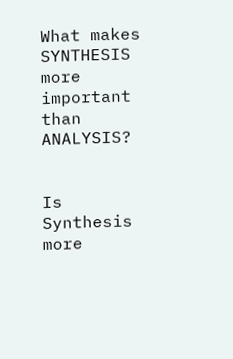What makes SYNTHESIS more important than ANALYSIS?


Is Synthesis more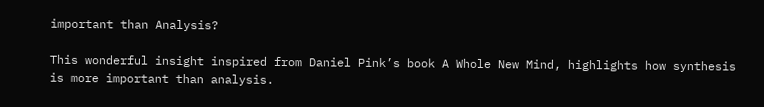important than Analysis?

This wonderful insight inspired from Daniel Pink’s book A Whole New Mind, highlights how synthesis is more important than analysis.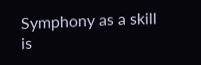Symphony as a skill is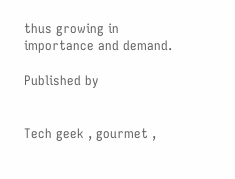thus growing in importance and demand.

Published by


Tech geek , gourmet ,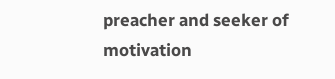preacher and seeker of motivation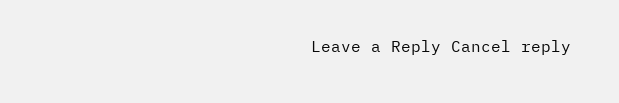Leave a Reply Cancel reply